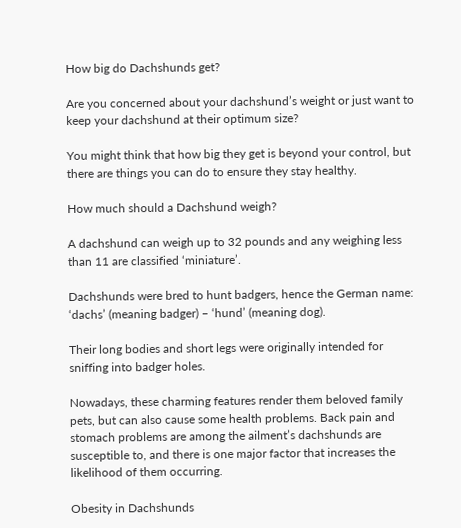How big do Dachshunds get?

Are you concerned about your dachshund’s weight or just want to keep your dachshund at their optimum size?

You might think that how big they get is beyond your control, but there are things you can do to ensure they stay healthy.

How much should a Dachshund weigh?

A dachshund can weigh up to 32 pounds and any weighing less than 11 are classified ‘miniature’.

Dachshunds were bred to hunt badgers, hence the German name: ‘dachs’ (meaning badger) – ‘hund’ (meaning dog).

Their long bodies and short legs were originally intended for sniffing into badger holes.

Nowadays, these charming features render them beloved family pets, but can also cause some health problems. Back pain and stomach problems are among the ailment’s dachshunds are susceptible to, and there is one major factor that increases the likelihood of them occurring.

Obesity in Dachshunds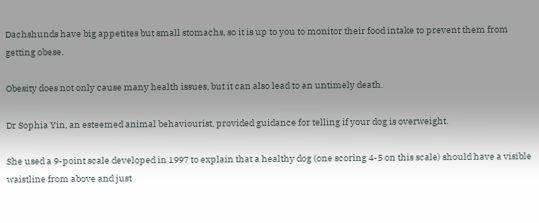Dachshunds have big appetites but small stomachs, so it is up to you to monitor their food intake to prevent them from getting obese.

Obesity does not only cause many health issues, but it can also lead to an untimely death.

Dr Sophia Yin, an esteemed animal behaviourist, provided guidance for telling if your dog is overweight.

She used a 9-point scale developed in 1997 to explain that a healthy dog (one scoring 4-5 on this scale) should have a visible waistline from above and just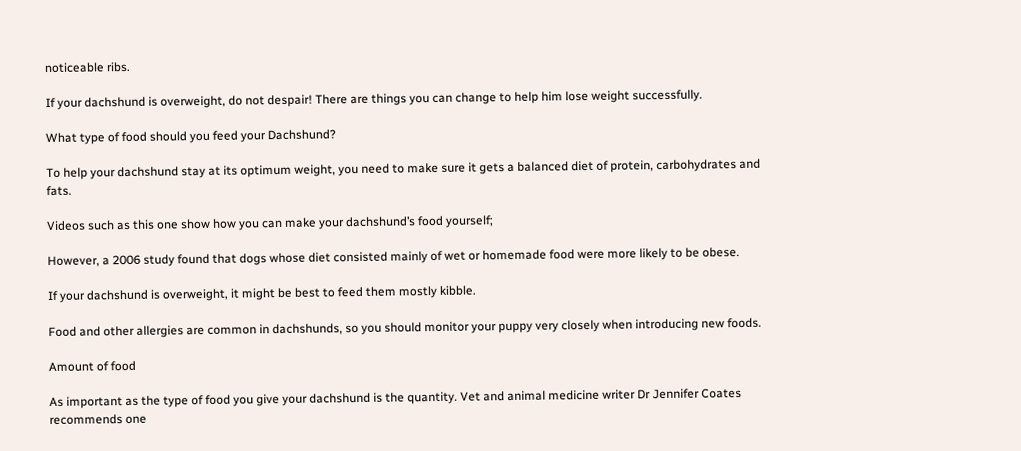noticeable ribs.

If your dachshund is overweight, do not despair! There are things you can change to help him lose weight successfully.

What type of food should you feed your Dachshund?

To help your dachshund stay at its optimum weight, you need to make sure it gets a balanced diet of protein, carbohydrates and fats.

Videos such as this one show how you can make your dachshund’s food yourself;

However, a 2006 study found that dogs whose diet consisted mainly of wet or homemade food were more likely to be obese.

If your dachshund is overweight, it might be best to feed them mostly kibble.

Food and other allergies are common in dachshunds, so you should monitor your puppy very closely when introducing new foods.

Amount of food

As important as the type of food you give your dachshund is the quantity. Vet and animal medicine writer Dr Jennifer Coates recommends one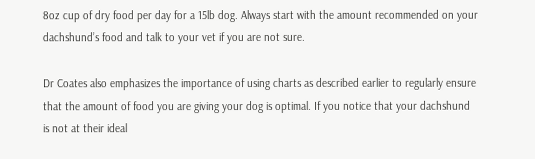8oz cup of dry food per day for a 15lb dog. Always start with the amount recommended on your dachshund’s food and talk to your vet if you are not sure.

Dr Coates also emphasizes the importance of using charts as described earlier to regularly ensure that the amount of food you are giving your dog is optimal. If you notice that your dachshund is not at their ideal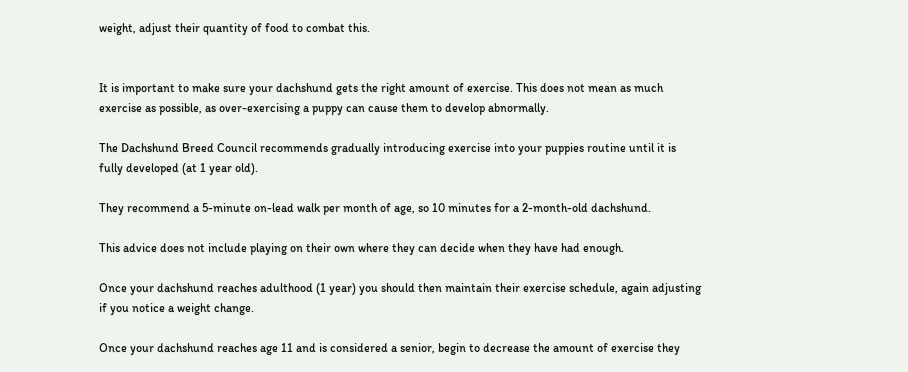weight, adjust their quantity of food to combat this.


It is important to make sure your dachshund gets the right amount of exercise. This does not mean as much exercise as possible, as over-exercising a puppy can cause them to develop abnormally.

The Dachshund Breed Council recommends gradually introducing exercise into your puppies routine until it is fully developed (at 1 year old).

They recommend a 5-minute on-lead walk per month of age, so 10 minutes for a 2-month-old dachshund.

This advice does not include playing on their own where they can decide when they have had enough.

Once your dachshund reaches adulthood (1 year) you should then maintain their exercise schedule, again adjusting if you notice a weight change.

Once your dachshund reaches age 11 and is considered a senior, begin to decrease the amount of exercise they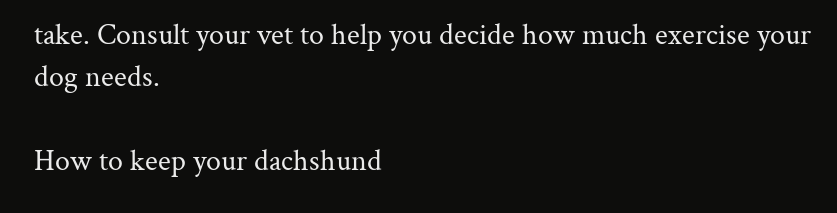take. Consult your vet to help you decide how much exercise your dog needs.

How to keep your dachshund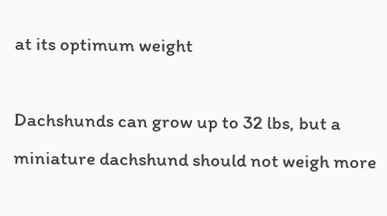at its optimum weight

Dachshunds can grow up to 32 lbs, but a miniature dachshund should not weigh more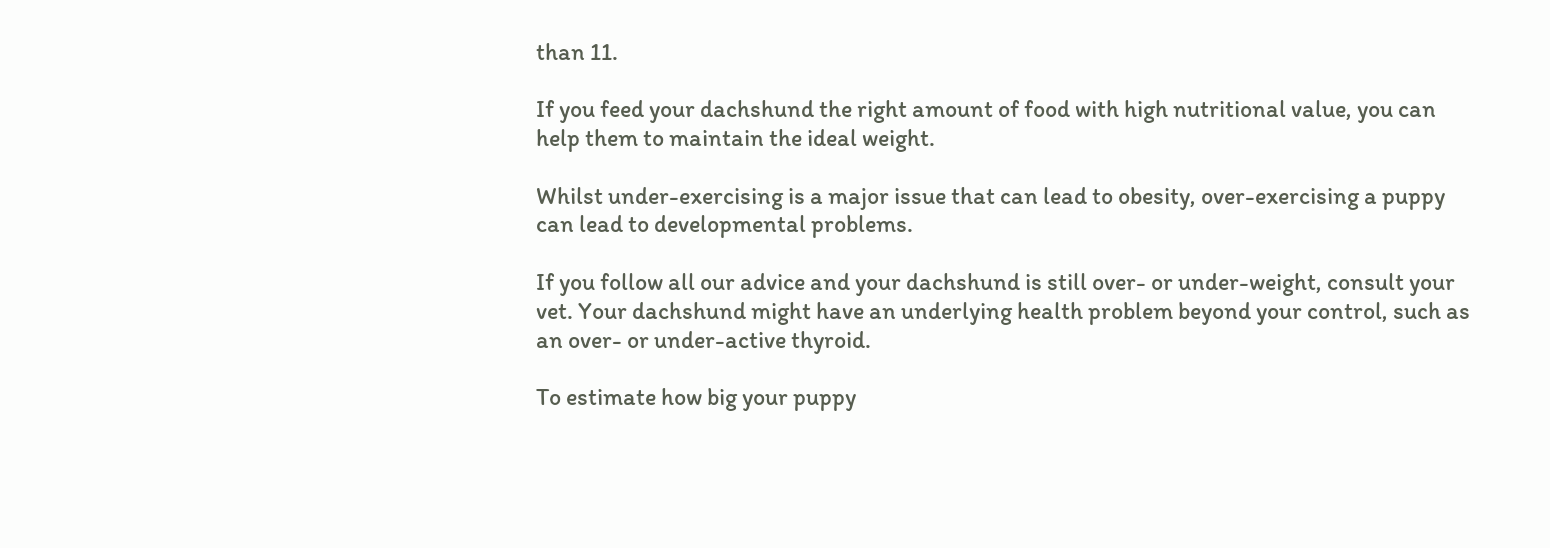than 11.

If you feed your dachshund the right amount of food with high nutritional value, you can help them to maintain the ideal weight.

Whilst under-exercising is a major issue that can lead to obesity, over-exercising a puppy can lead to developmental problems.

If you follow all our advice and your dachshund is still over- or under-weight, consult your vet. Your dachshund might have an underlying health problem beyond your control, such as an over- or under-active thyroid.

To estimate how big your puppy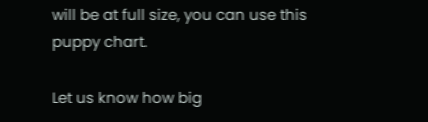will be at full size, you can use this puppy chart.

Let us know how big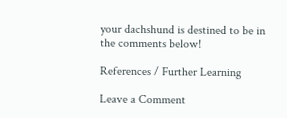your dachshund is destined to be in the comments below!

References / Further Learning

Leave a Comment